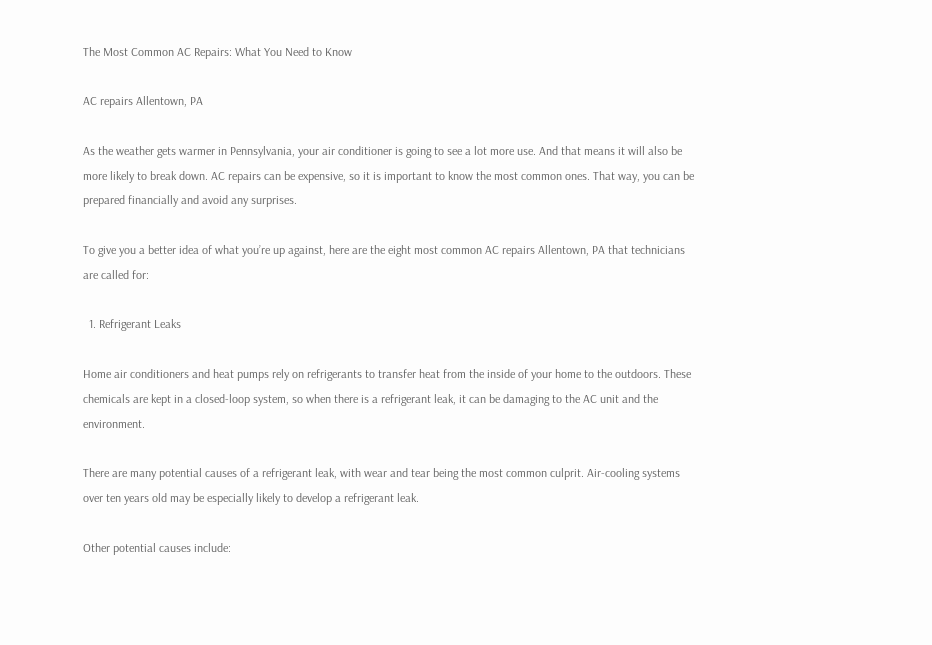The Most Common AC Repairs: What You Need to Know

AC repairs Allentown, PA

As the weather gets warmer in Pennsylvania, your air conditioner is going to see a lot more use. And that means it will also be more likely to break down. AC repairs can be expensive, so it is important to know the most common ones. That way, you can be prepared financially and avoid any surprises.

To give you a better idea of what you’re up against, here are the eight most common AC repairs Allentown, PA that technicians are called for:

  1. Refrigerant Leaks

Home air conditioners and heat pumps rely on refrigerants to transfer heat from the inside of your home to the outdoors. These chemicals are kept in a closed-loop system, so when there is a refrigerant leak, it can be damaging to the AC unit and the environment.

There are many potential causes of a refrigerant leak, with wear and tear being the most common culprit. Air-cooling systems over ten years old may be especially likely to develop a refrigerant leak.

Other potential causes include: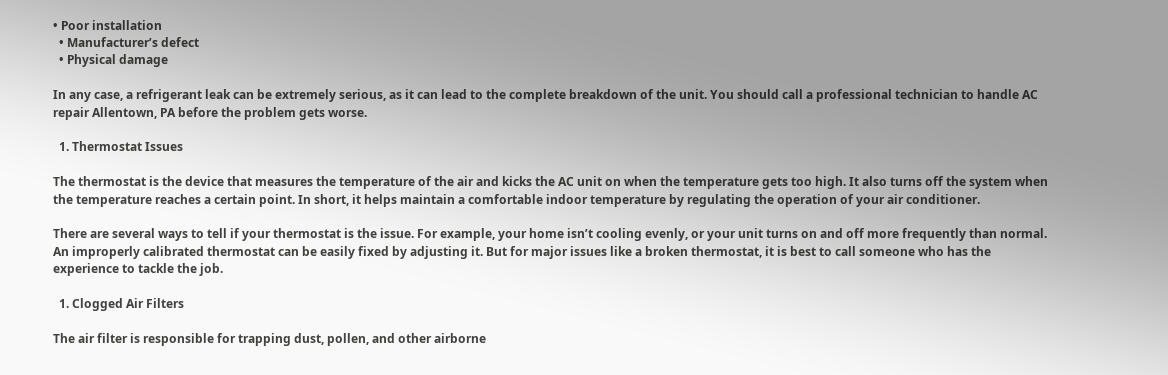• Poor installation
  • Manufacturer’s defect
  • Physical damage

In any case, a refrigerant leak can be extremely serious, as it can lead to the complete breakdown of the unit. You should call a professional technician to handle AC repair Allentown, PA before the problem gets worse.

  1. Thermostat Issues

The thermostat is the device that measures the temperature of the air and kicks the AC unit on when the temperature gets too high. It also turns off the system when the temperature reaches a certain point. In short, it helps maintain a comfortable indoor temperature by regulating the operation of your air conditioner.

There are several ways to tell if your thermostat is the issue. For example, your home isn’t cooling evenly, or your unit turns on and off more frequently than normal. An improperly calibrated thermostat can be easily fixed by adjusting it. But for major issues like a broken thermostat, it is best to call someone who has the experience to tackle the job.

  1. Clogged Air Filters

The air filter is responsible for trapping dust, pollen, and other airborne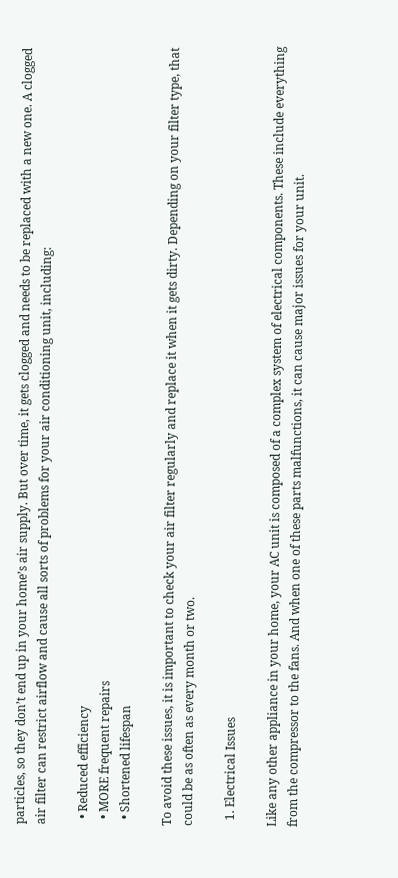particles, so they don’t end up in your home’s air supply. But over time, it gets clogged and needs to be replaced with a new one. A clogged air filter can restrict airflow and cause all sorts of problems for your air conditioning unit, including:

  • Reduced efficiency
  • MORE frequent repairs
  • Shortened lifespan

To avoid these issues, it is important to check your air filter regularly and replace it when it gets dirty. Depending on your filter type, that could be as often as every month or two.

  1. Electrical Issues

Like any other appliance in your home, your AC unit is composed of a complex system of electrical components. These include everything from the compressor to the fans. And when one of these parts malfunctions, it can cause major issues for your unit.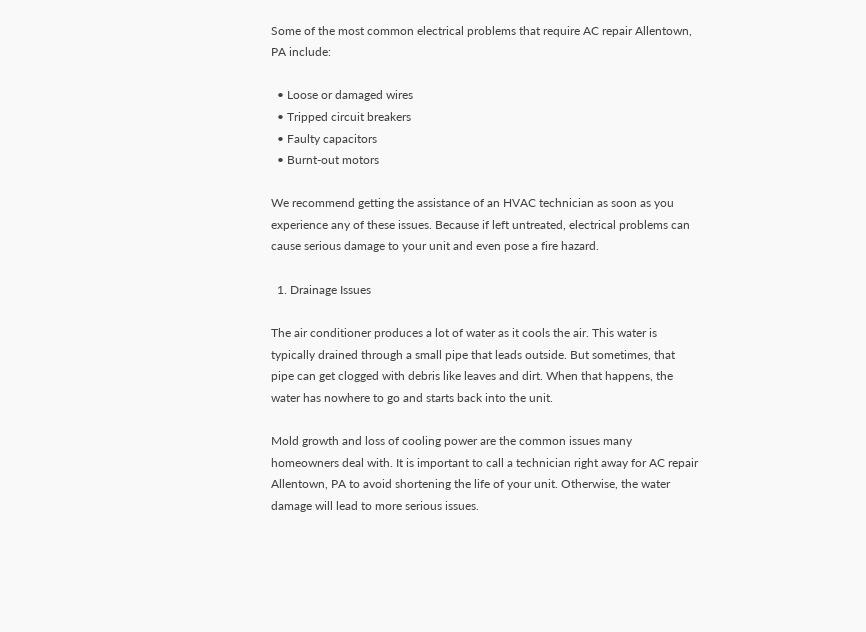Some of the most common electrical problems that require AC repair Allentown, PA include:

  • Loose or damaged wires
  • Tripped circuit breakers
  • Faulty capacitors
  • Burnt-out motors

We recommend getting the assistance of an HVAC technician as soon as you experience any of these issues. Because if left untreated, electrical problems can cause serious damage to your unit and even pose a fire hazard.

  1. Drainage Issues

The air conditioner produces a lot of water as it cools the air. This water is typically drained through a small pipe that leads outside. But sometimes, that pipe can get clogged with debris like leaves and dirt. When that happens, the water has nowhere to go and starts back into the unit.

Mold growth and loss of cooling power are the common issues many homeowners deal with. It is important to call a technician right away for AC repair Allentown, PA to avoid shortening the life of your unit. Otherwise, the water damage will lead to more serious issues.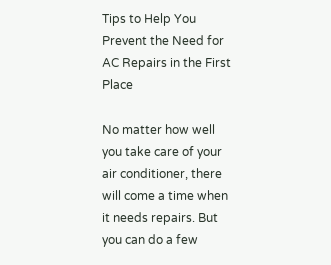Tips to Help You Prevent the Need for AC Repairs in the First Place

No matter how well you take care of your air conditioner, there will come a time when it needs repairs. But you can do a few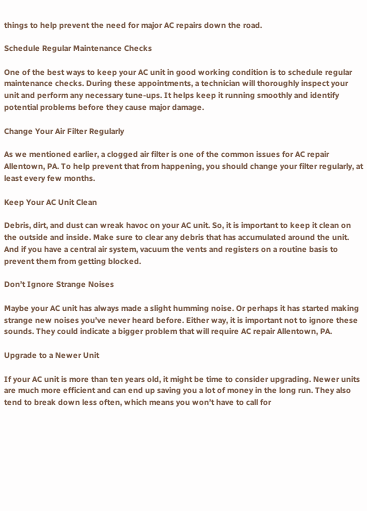things to help prevent the need for major AC repairs down the road.

Schedule Regular Maintenance Checks

One of the best ways to keep your AC unit in good working condition is to schedule regular maintenance checks. During these appointments, a technician will thoroughly inspect your unit and perform any necessary tune-ups. It helps keep it running smoothly and identify potential problems before they cause major damage.

Change Your Air Filter Regularly

As we mentioned earlier, a clogged air filter is one of the common issues for AC repair Allentown, PA. To help prevent that from happening, you should change your filter regularly, at least every few months.

Keep Your AC Unit Clean

Debris, dirt, and dust can wreak havoc on your AC unit. So, it is important to keep it clean on the outside and inside. Make sure to clear any debris that has accumulated around the unit. And if you have a central air system, vacuum the vents and registers on a routine basis to prevent them from getting blocked.

Don’t Ignore Strange Noises

Maybe your AC unit has always made a slight humming noise. Or perhaps it has started making strange new noises you’ve never heard before. Either way, it is important not to ignore these sounds. They could indicate a bigger problem that will require AC repair Allentown, PA.

Upgrade to a Newer Unit

If your AC unit is more than ten years old, it might be time to consider upgrading. Newer units are much more efficient and can end up saving you a lot of money in the long run. They also tend to break down less often, which means you won’t have to call for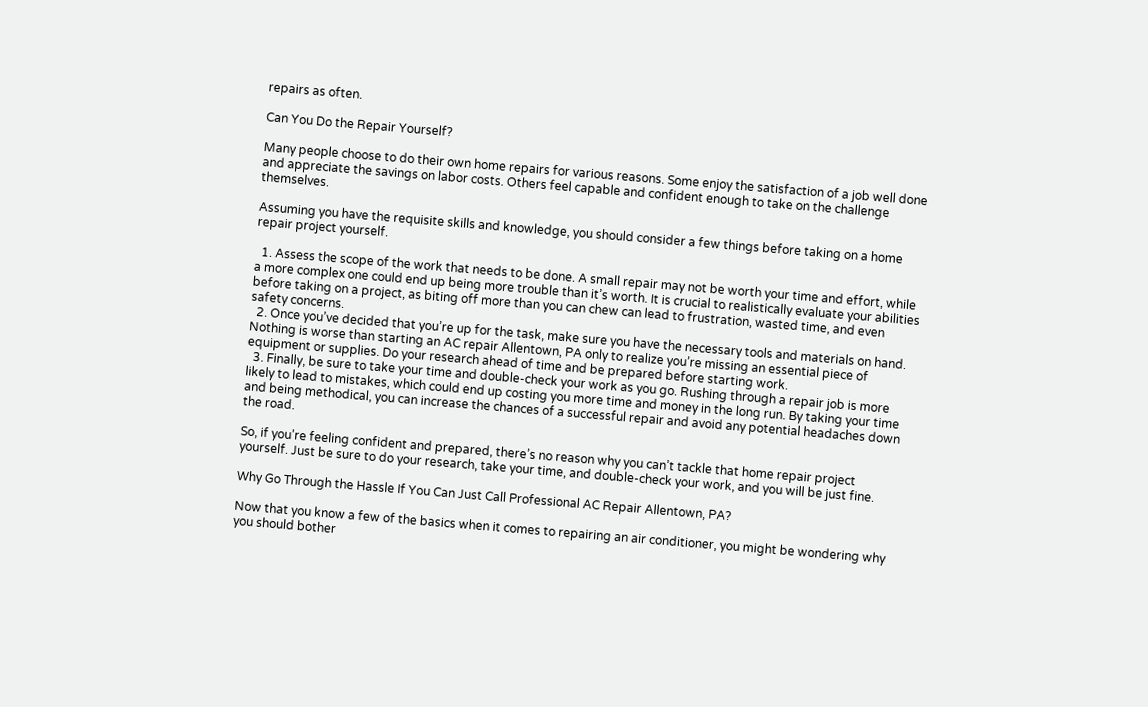repairs as often.

Can You Do the Repair Yourself?

Many people choose to do their own home repairs for various reasons. Some enjoy the satisfaction of a job well done and appreciate the savings on labor costs. Others feel capable and confident enough to take on the challenge themselves.

Assuming you have the requisite skills and knowledge, you should consider a few things before taking on a home repair project yourself.

  1. Assess the scope of the work that needs to be done. A small repair may not be worth your time and effort, while a more complex one could end up being more trouble than it’s worth. It is crucial to realistically evaluate your abilities before taking on a project, as biting off more than you can chew can lead to frustration, wasted time, and even safety concerns.
  2. Once you’ve decided that you’re up for the task, make sure you have the necessary tools and materials on hand. Nothing is worse than starting an AC repair Allentown, PA only to realize you’re missing an essential piece of equipment or supplies. Do your research ahead of time and be prepared before starting work.
  3. Finally, be sure to take your time and double-check your work as you go. Rushing through a repair job is more likely to lead to mistakes, which could end up costing you more time and money in the long run. By taking your time and being methodical, you can increase the chances of a successful repair and avoid any potential headaches down the road.

So, if you’re feeling confident and prepared, there’s no reason why you can’t tackle that home repair project yourself. Just be sure to do your research, take your time, and double-check your work, and you will be just fine.

Why Go Through the Hassle If You Can Just Call Professional AC Repair Allentown, PA?

Now that you know a few of the basics when it comes to repairing an air conditioner, you might be wondering why you should bother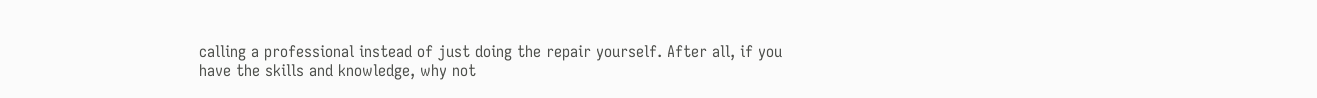calling a professional instead of just doing the repair yourself. After all, if you have the skills and knowledge, why not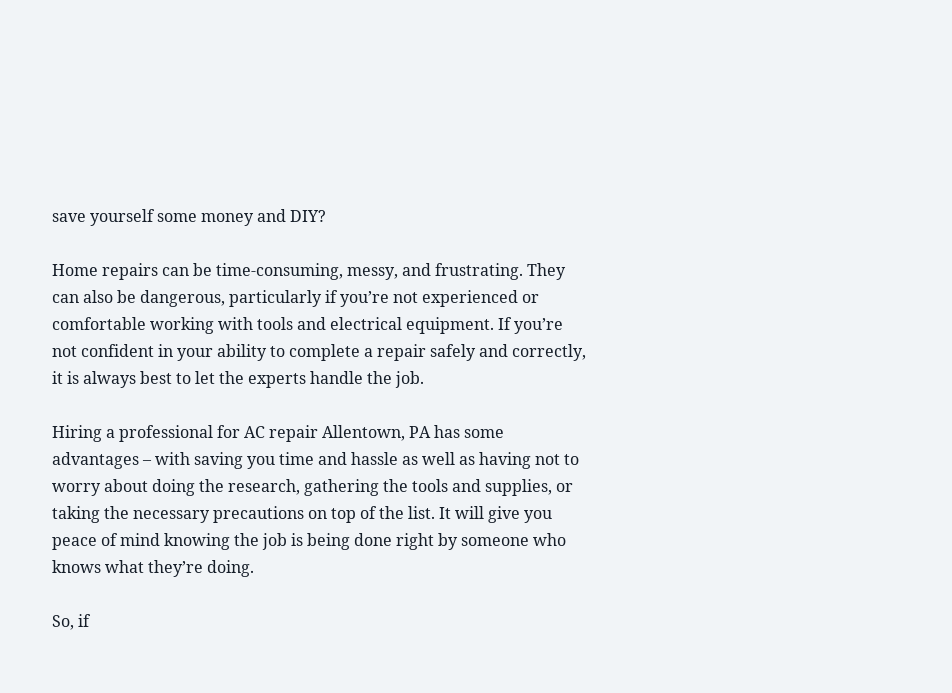save yourself some money and DIY?

Home repairs can be time-consuming, messy, and frustrating. They can also be dangerous, particularly if you’re not experienced or comfortable working with tools and electrical equipment. If you’re not confident in your ability to complete a repair safely and correctly, it is always best to let the experts handle the job.

Hiring a professional for AC repair Allentown, PA has some advantages – with saving you time and hassle as well as having not to worry about doing the research, gathering the tools and supplies, or taking the necessary precautions on top of the list. It will give you peace of mind knowing the job is being done right by someone who knows what they’re doing.

So, if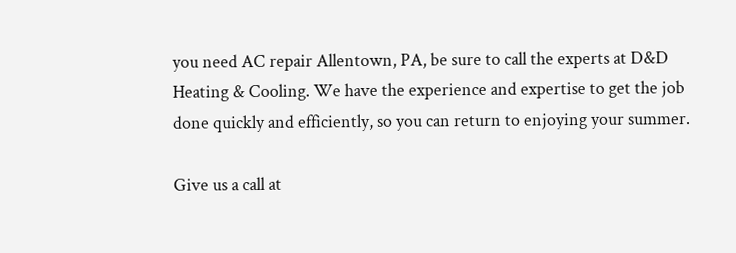you need AC repair Allentown, PA, be sure to call the experts at D&D Heating & Cooling. We have the experience and expertise to get the job done quickly and efficiently, so you can return to enjoying your summer.

Give us a call at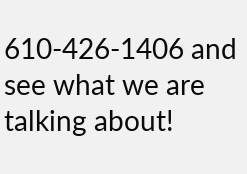610-426-1406 and see what we are talking about!